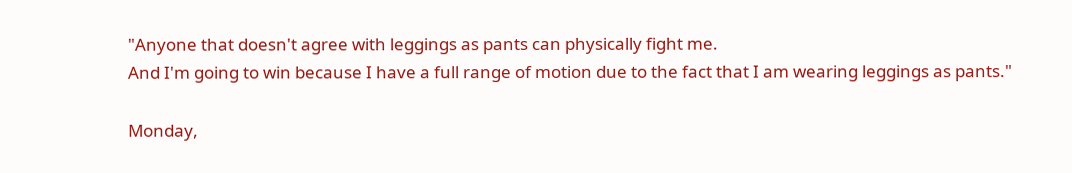"Anyone that doesn't agree with leggings as pants can physically fight me.
And I'm going to win because I have a full range of motion due to the fact that I am wearing leggings as pants."

Monday,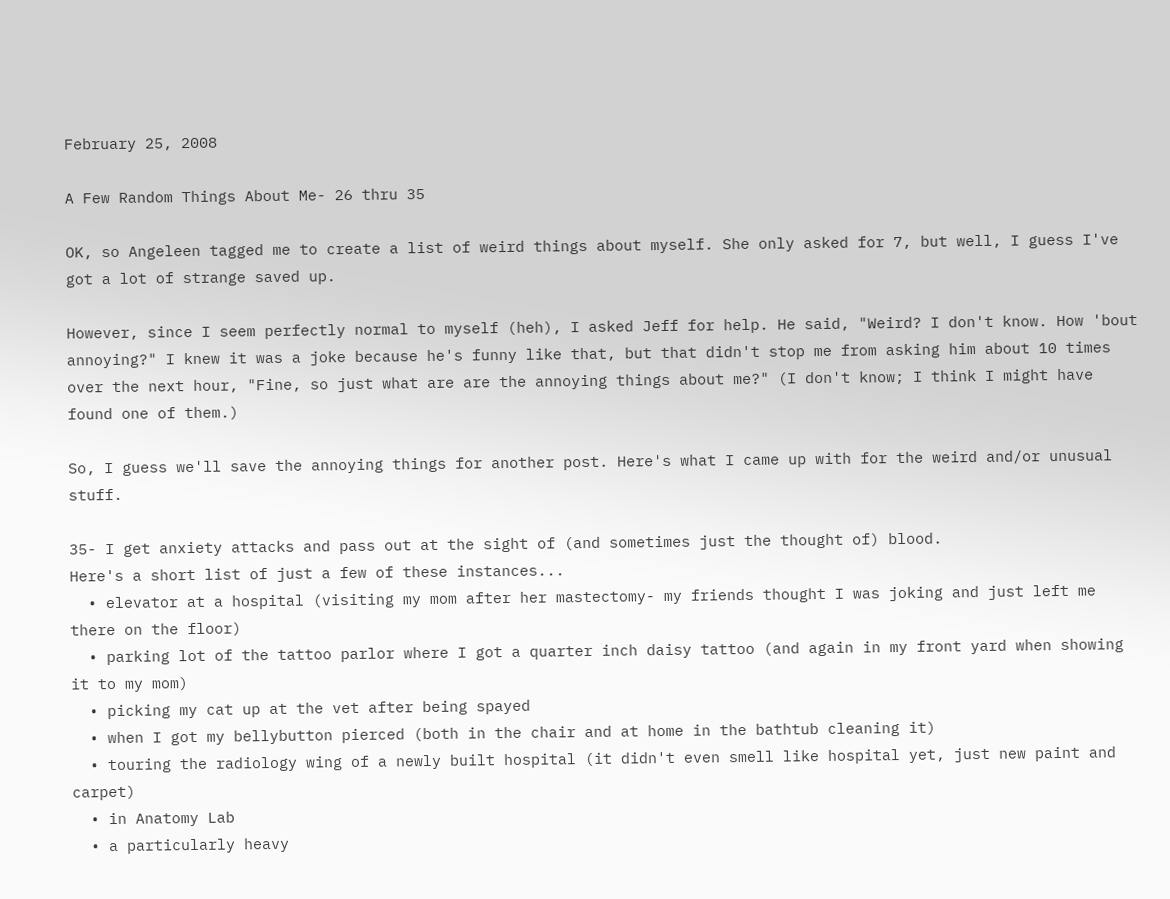February 25, 2008

A Few Random Things About Me- 26 thru 35

OK, so Angeleen tagged me to create a list of weird things about myself. She only asked for 7, but well, I guess I've got a lot of strange saved up.

However, since I seem perfectly normal to myself (heh), I asked Jeff for help. He said, "Weird? I don't know. How 'bout annoying?" I knew it was a joke because he's funny like that, but that didn't stop me from asking him about 10 times over the next hour, "Fine, so just what are are the annoying things about me?" (I don't know; I think I might have found one of them.)

So, I guess we'll save the annoying things for another post. Here's what I came up with for the weird and/or unusual stuff.

35- I get anxiety attacks and pass out at the sight of (and sometimes just the thought of) blood.
Here's a short list of just a few of these instances...
  • elevator at a hospital (visiting my mom after her mastectomy- my friends thought I was joking and just left me there on the floor)
  • parking lot of the tattoo parlor where I got a quarter inch daisy tattoo (and again in my front yard when showing it to my mom)
  • picking my cat up at the vet after being spayed
  • when I got my bellybutton pierced (both in the chair and at home in the bathtub cleaning it)
  • touring the radiology wing of a newly built hospital (it didn't even smell like hospital yet, just new paint and carpet)
  • in Anatomy Lab
  • a particularly heavy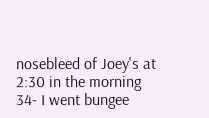nosebleed of Joey's at 2:30 in the morning
34- I went bungee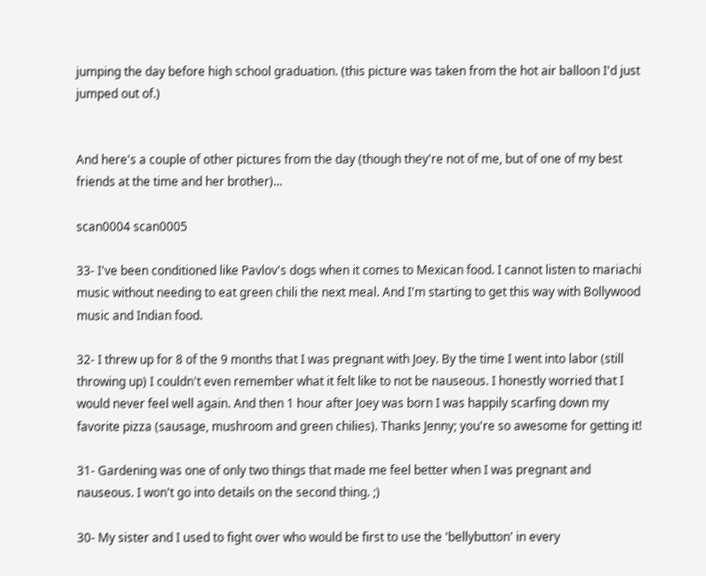jumping the day before high school graduation. (this picture was taken from the hot air balloon I'd just jumped out of.)


And here's a couple of other pictures from the day (though they're not of me, but of one of my best friends at the time and her brother)...

scan0004 scan0005

33- I've been conditioned like Pavlov's dogs when it comes to Mexican food. I cannot listen to mariachi music without needing to eat green chili the next meal. And I'm starting to get this way with Bollywood music and Indian food.

32- I threw up for 8 of the 9 months that I was pregnant with Joey. By the time I went into labor (still throwing up) I couldn't even remember what it felt like to not be nauseous. I honestly worried that I would never feel well again. And then 1 hour after Joey was born I was happily scarfing down my favorite pizza (sausage, mushroom and green chilies). Thanks Jenny; you're so awesome for getting it!

31- Gardening was one of only two things that made me feel better when I was pregnant and nauseous. I won't go into details on the second thing. ;)

30- My sister and I used to fight over who would be first to use the 'bellybutton' in every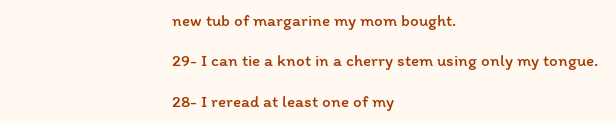new tub of margarine my mom bought.

29- I can tie a knot in a cherry stem using only my tongue.

28- I reread at least one of my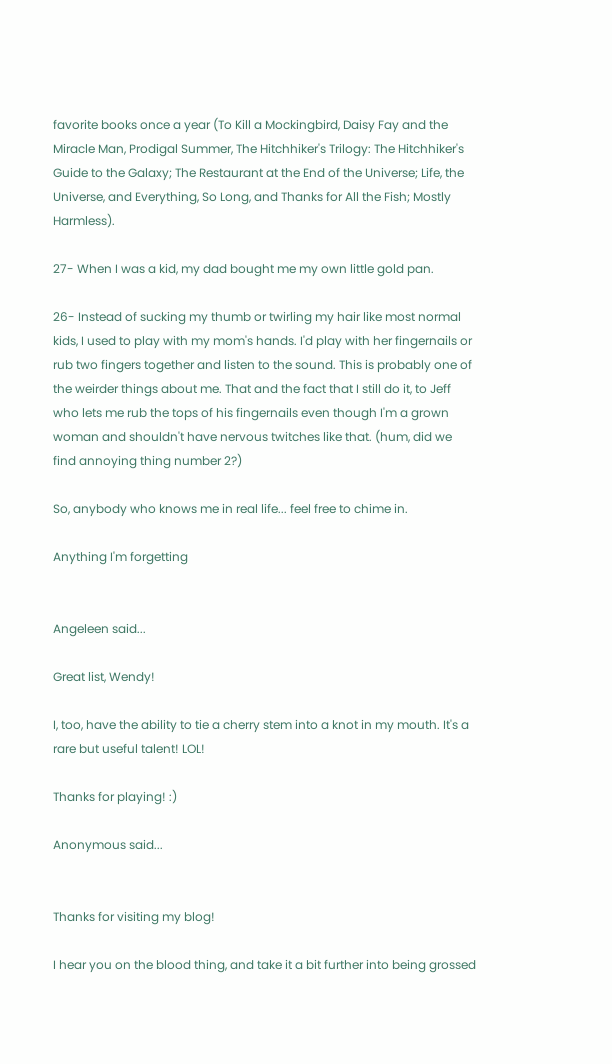favorite books once a year (To Kill a Mockingbird, Daisy Fay and the Miracle Man, Prodigal Summer, The Hitchhiker's Trilogy: The Hitchhiker's Guide to the Galaxy; The Restaurant at the End of the Universe; Life, the Universe, and Everything, So Long, and Thanks for All the Fish; Mostly Harmless).

27- When I was a kid, my dad bought me my own little gold pan.

26- Instead of sucking my thumb or twirling my hair like most normal kids, I used to play with my mom's hands. I'd play with her fingernails or rub two fingers together and listen to the sound. This is probably one of the weirder things about me. That and the fact that I still do it, to Jeff who lets me rub the tops of his fingernails even though I'm a grown woman and shouldn't have nervous twitches like that. (hum, did we find annoying thing number 2?)

So, anybody who knows me in real life... feel free to chime in.

Anything I'm forgetting


Angeleen said...

Great list, Wendy!

I, too, have the ability to tie a cherry stem into a knot in my mouth. It's a rare but useful talent! LOL!

Thanks for playing! :)

Anonymous said...


Thanks for visiting my blog!

I hear you on the blood thing, and take it a bit further into being grossed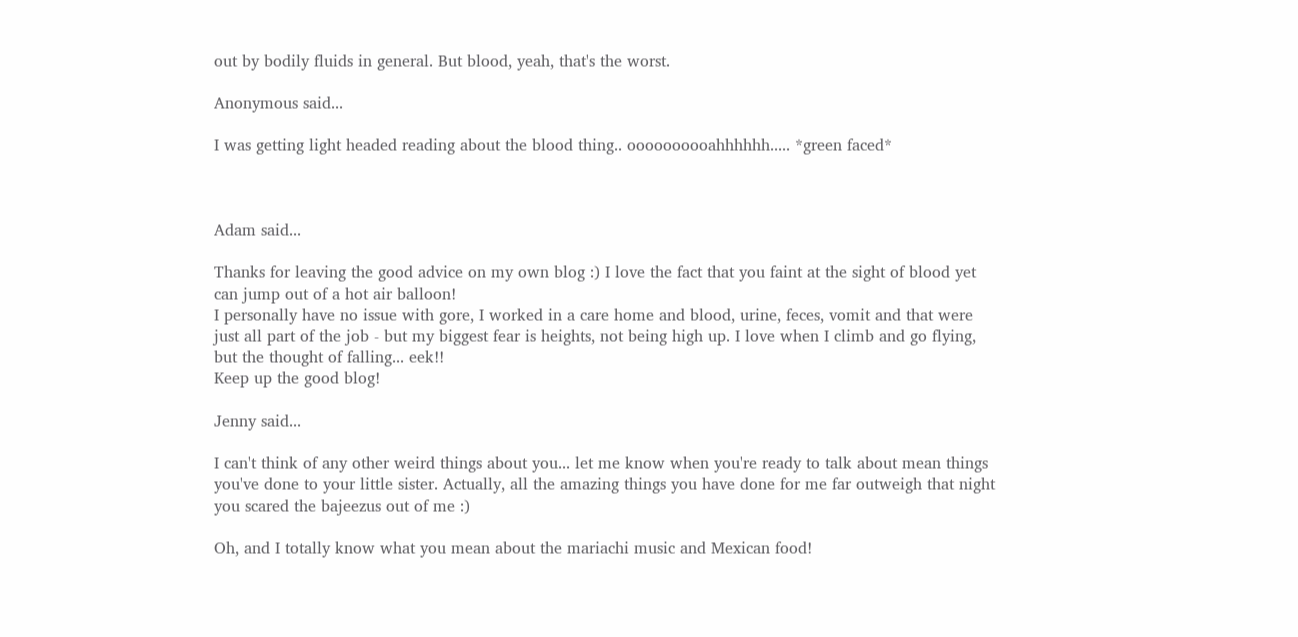out by bodily fluids in general. But blood, yeah, that's the worst.

Anonymous said...

I was getting light headed reading about the blood thing.. oooooooooahhhhhh..... *green faced*



Adam said...

Thanks for leaving the good advice on my own blog :) I love the fact that you faint at the sight of blood yet can jump out of a hot air balloon!
I personally have no issue with gore, I worked in a care home and blood, urine, feces, vomit and that were just all part of the job - but my biggest fear is heights, not being high up. I love when I climb and go flying, but the thought of falling... eek!!
Keep up the good blog!

Jenny said...

I can't think of any other weird things about you... let me know when you're ready to talk about mean things you've done to your little sister. Actually, all the amazing things you have done for me far outweigh that night you scared the bajeezus out of me :)

Oh, and I totally know what you mean about the mariachi music and Mexican food!